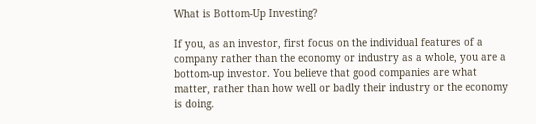What is Bottom-Up Investing?

If you, as an investor, first focus on the individual features of a company rather than the economy or industry as a whole, you are a bottom-up investor. You believe that good companies are what matter, rather than how well or badly their industry or the economy is doing.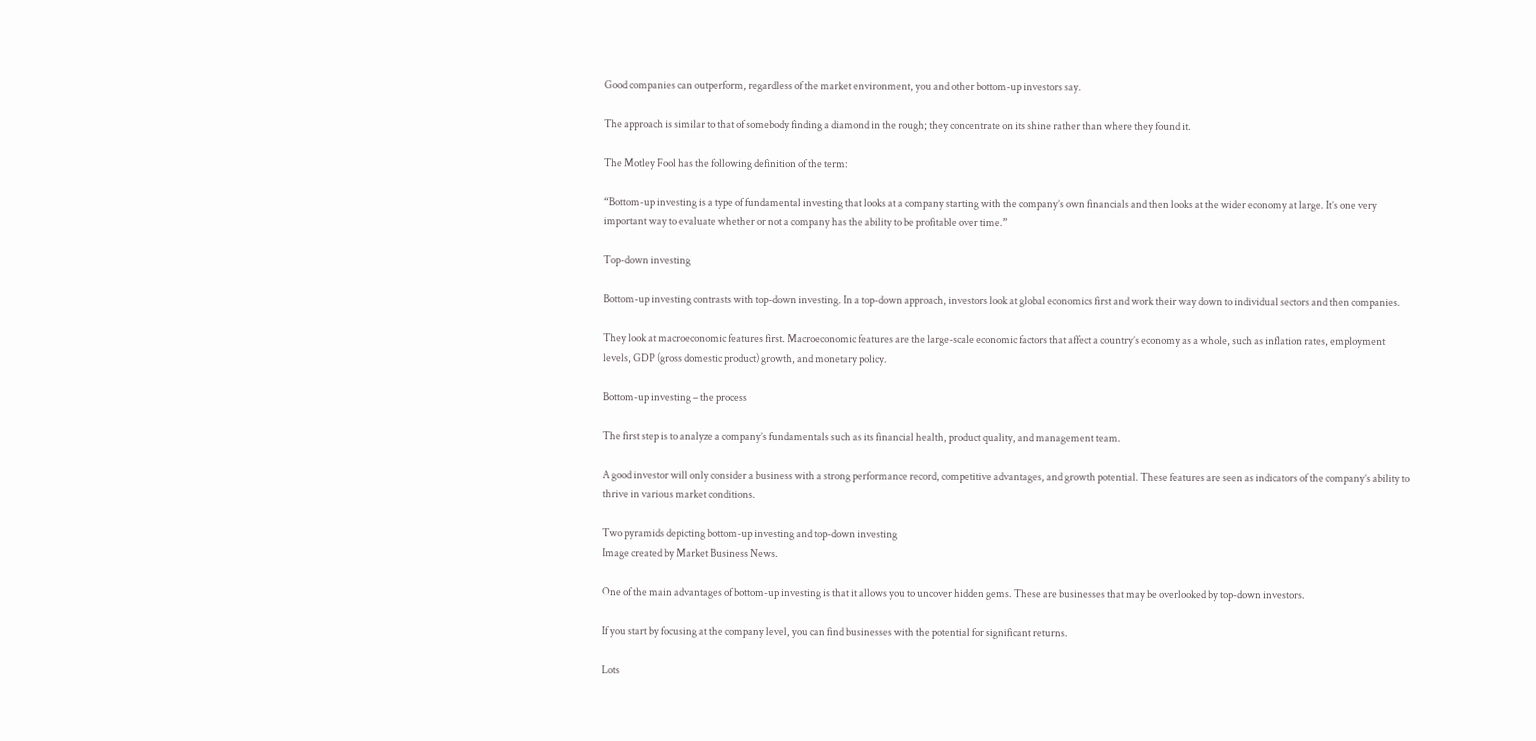Good companies can outperform, regardless of the market environment, you and other bottom-up investors say.

The approach is similar to that of somebody finding a diamond in the rough; they concentrate on its shine rather than where they found it.

The Motley Fool has the following definition of the term:

“Bottom-up investing is a type of fundamental investing that looks at a company starting with the company’s own financials and then looks at the wider economy at large. It’s one very important way to evaluate whether or not a company has the ability to be profitable over time.”

Top-down investing

Bottom-up investing contrasts with top-down investing. In a top-down approach, investors look at global economics first and work their way down to individual sectors and then companies.

They look at macroeconomic features first. Macroeconomic features are the large-scale economic factors that affect a country’s economy as a whole, such as inflation rates, employment levels, GDP (gross domestic product) growth, and monetary policy.

Bottom-up investing – the process

The first step is to analyze a company’s fundamentals such as its financial health, product quality, and management team.

A good investor will only consider a business with a strong performance record, competitive advantages, and growth potential. These features are seen as indicators of the company’s ability to thrive in various market conditions.

Two pyramids depicting bottom-up investing and top-down investing
Image created by Market Business News.

One of the main advantages of bottom-up investing is that it allows you to uncover hidden gems. These are businesses that may be overlooked by top-down investors.

If you start by focusing at the company level, you can find businesses with the potential for significant returns.

Lots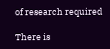of research required

There is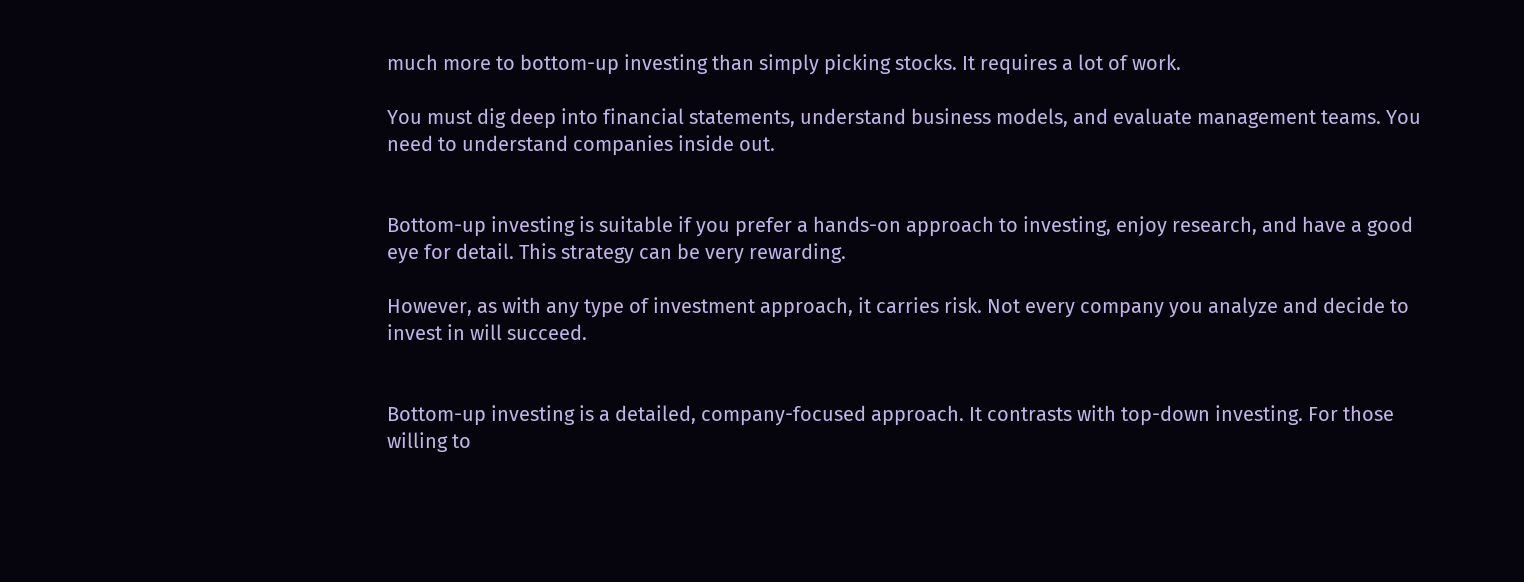much more to bottom-up investing than simply picking stocks. It requires a lot of work.

You must dig deep into financial statements, understand business models, and evaluate management teams. You need to understand companies inside out.


Bottom-up investing is suitable if you prefer a hands-on approach to investing, enjoy research, and have a good eye for detail. This strategy can be very rewarding.

However, as with any type of investment approach, it carries risk. Not every company you analyze and decide to invest in will succeed.


Bottom-up investing is a detailed, company-focused approach. It contrasts with top-down investing. For those willing to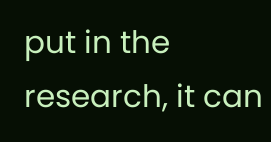put in the research, it can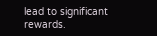lead to significant rewards.